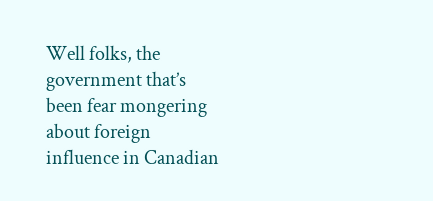Well folks, the government that’s been fear mongering about foreign influence in Canadian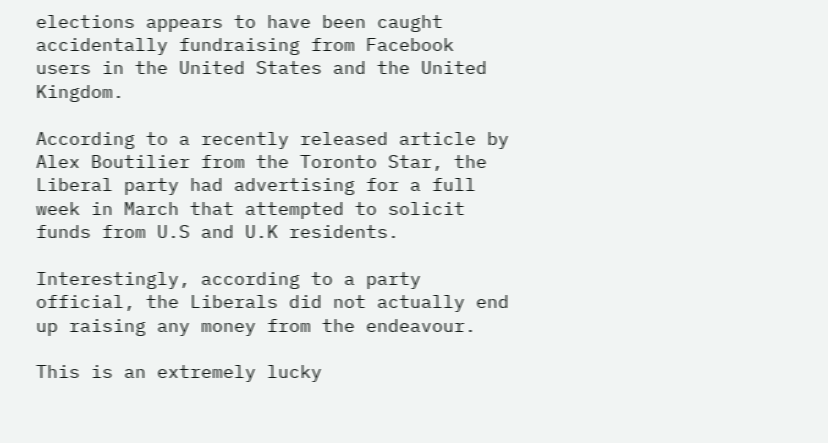elections appears to have been caught accidentally fundraising from Facebook users in the United States and the United Kingdom.

According to a recently released article by Alex Boutilier from the Toronto Star, the Liberal party had advertising for a full week in March that attempted to solicit funds from U.S and U.K residents.

Interestingly, according to a party official, the Liberals did not actually end up raising any money from the endeavour.

This is an extremely lucky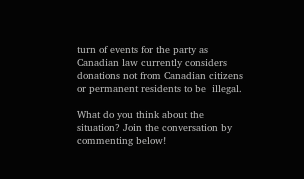turn of events for the party as Canadian law currently considers donations not from Canadian citizens or permanent residents to be  illegal.

What do you think about the situation? Join the conversation by commenting below!